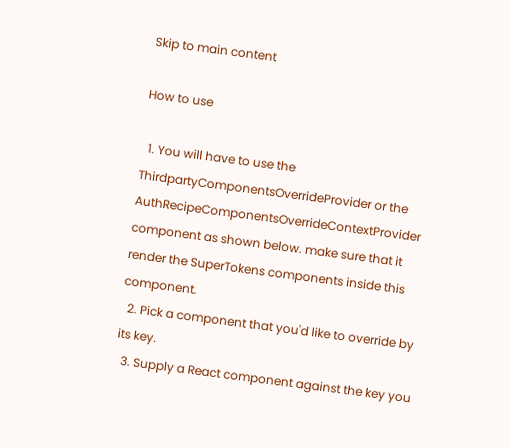Skip to main content

How to use

  1. You will have to use the ThirdpartyComponentsOverrideProvider or the AuthRecipeComponentsOverrideContextProvider component as shown below. make sure that it render the SuperTokens components inside this component.
  2. Pick a component that you'd like to override by its key.
  3. Supply a React component against the key you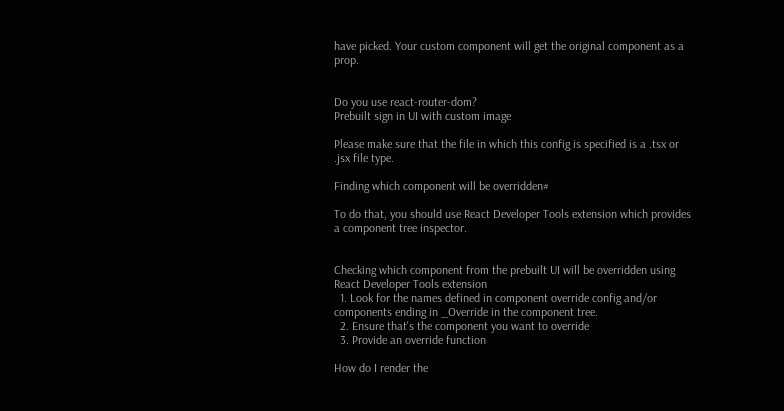have picked. Your custom component will get the original component as a prop.


Do you use react-router-dom?
Prebuilt sign in UI with custom image

Please make sure that the file in which this config is specified is a .tsx or .jsx file type.

Finding which component will be overridden#

To do that, you should use React Developer Tools extension which provides a component tree inspector.


Checking which component from the prebuilt UI will be overridden using React Developer Tools extension
  1. Look for the names defined in component override config and/or components ending in _Override in the component tree.
  2. Ensure that's the component you want to override
  3. Provide an override function

How do I render the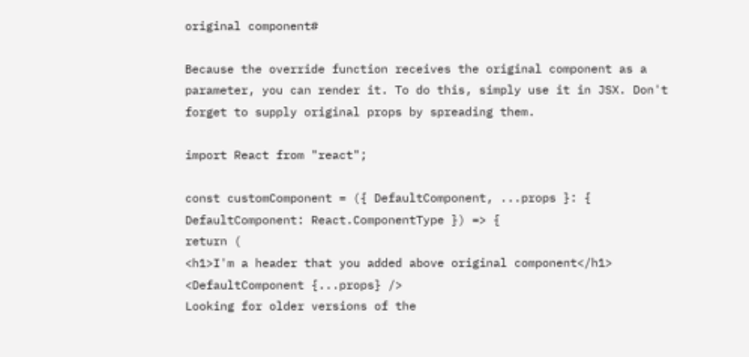original component#

Because the override function receives the original component as a parameter, you can render it. To do this, simply use it in JSX. Don't forget to supply original props by spreading them.

import React from "react";

const customComponent = ({ DefaultComponent, ...props }: { DefaultComponent: React.ComponentType }) => {
return (
<h1>I'm a header that you added above original component</h1>
<DefaultComponent {...props} />
Looking for older versions of the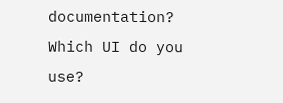documentation?
Which UI do you use?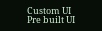Custom UI
Pre built UI